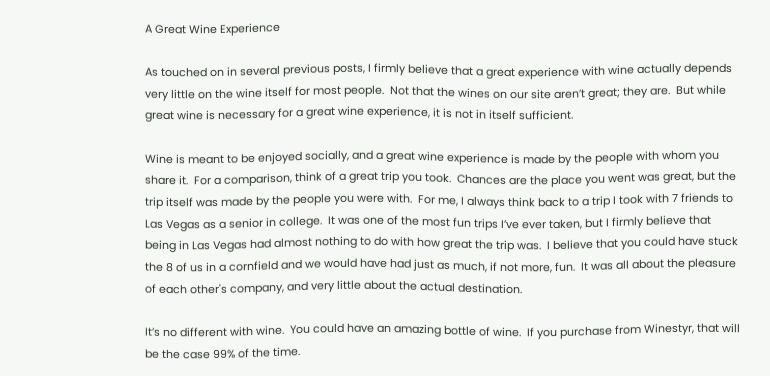A Great Wine Experience

As touched on in several previous posts, I firmly believe that a great experience with wine actually depends very little on the wine itself for most people.  Not that the wines on our site aren’t great; they are.  But while great wine is necessary for a great wine experience, it is not in itself sufficient.

Wine is meant to be enjoyed socially, and a great wine experience is made by the people with whom you share it.  For a comparison, think of a great trip you took.  Chances are the place you went was great, but the trip itself was made by the people you were with.  For me, I always think back to a trip I took with 7 friends to Las Vegas as a senior in college.  It was one of the most fun trips I’ve ever taken, but I firmly believe that being in Las Vegas had almost nothing to do with how great the trip was.  I believe that you could have stuck the 8 of us in a cornfield and we would have had just as much, if not more, fun.  It was all about the pleasure of each other's company, and very little about the actual destination.

It’s no different with wine.  You could have an amazing bottle of wine.  If you purchase from Winestyr, that will be the case 99% of the time.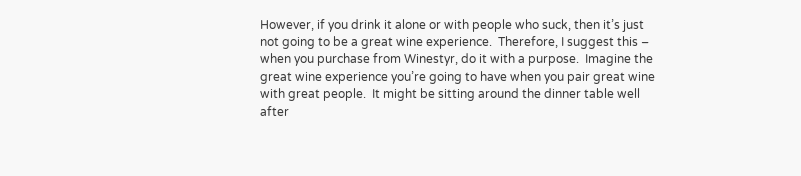However, if you drink it alone or with people who suck, then it’s just not going to be a great wine experience.  Therefore, I suggest this – when you purchase from Winestyr, do it with a purpose.  Imagine the great wine experience you’re going to have when you pair great wine with great people.  It might be sitting around the dinner table well after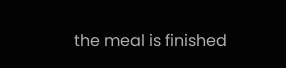the meal is finished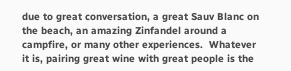due to great conversation, a great Sauv Blanc on the beach, an amazing Zinfandel around a campfire, or many other experiences.  Whatever it is, pairing great wine with great people is the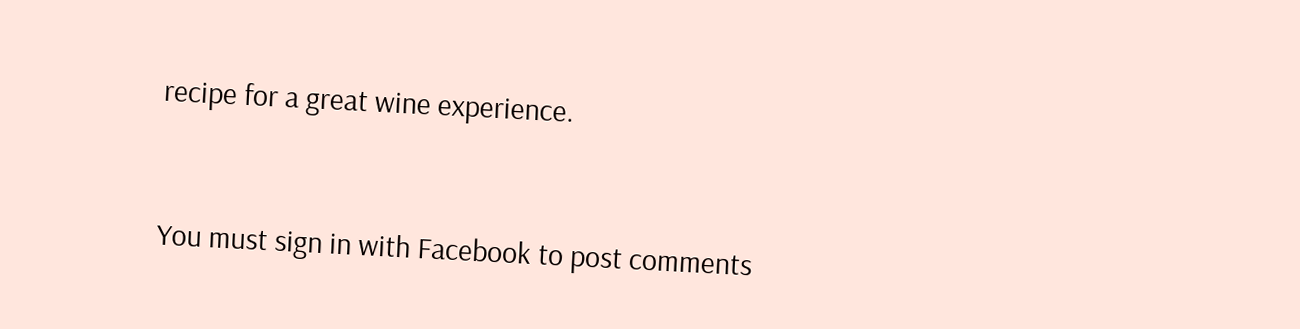recipe for a great wine experience.


You must sign in with Facebook to post comments